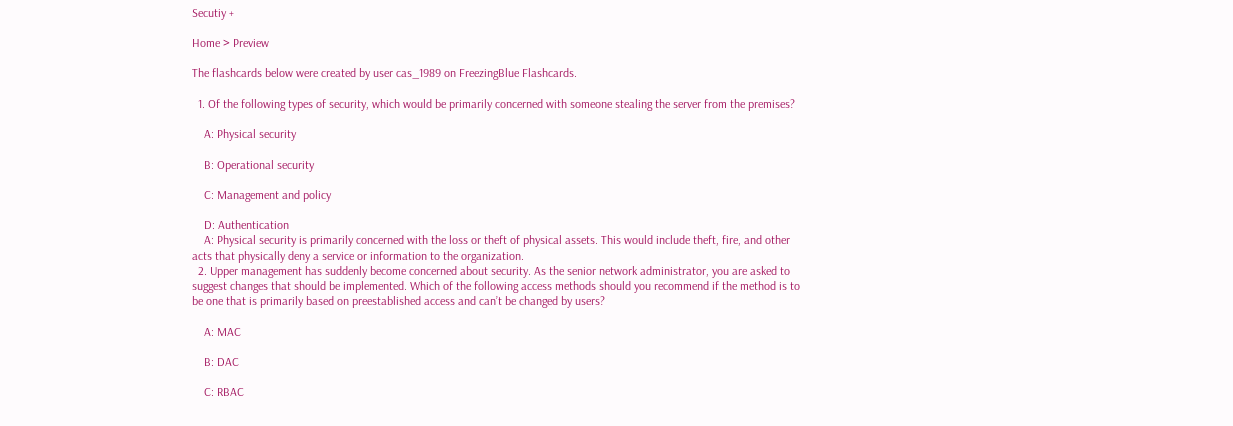Secutiy +

Home > Preview

The flashcards below were created by user cas_1989 on FreezingBlue Flashcards.

  1. Of the following types of security, which would be primarily concerned with someone stealing the server from the premises?

    A: Physical security

    B: Operational security

    C: Management and policy

    D: Authentication
    A: Physical security is primarily concerned with the loss or theft of physical assets. This would include theft, fire, and other acts that physically deny a service or information to the organization.
  2. Upper management has suddenly become concerned about security. As the senior network administrator, you are asked to suggest changes that should be implemented. Which of the following access methods should you recommend if the method is to be one that is primarily based on preestablished access and can’t be changed by users?

    A: MAC

    B: DAC

    C: RBAC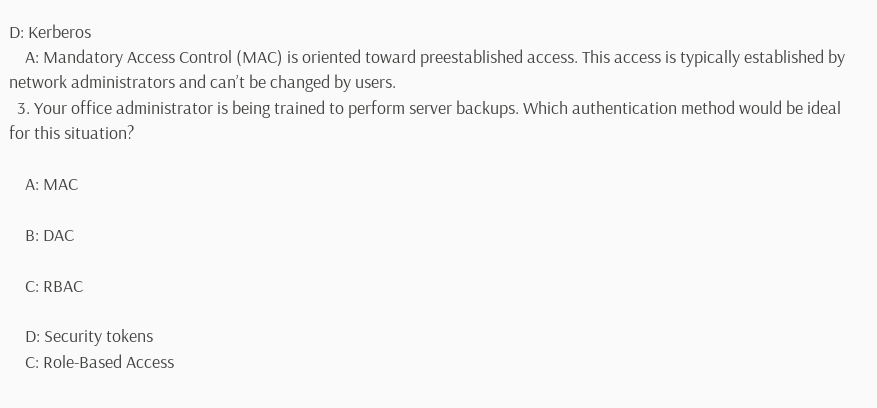D: Kerberos
    A: Mandatory Access Control (MAC) is oriented toward preestablished access. This access is typically established by network administrators and can’t be changed by users.
  3. Your office administrator is being trained to perform server backups. Which authentication method would be ideal for this situation?

    A: MAC

    B: DAC

    C: RBAC

    D: Security tokens
    C: Role-Based Access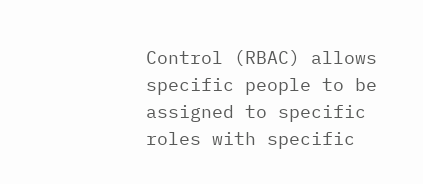Control (RBAC) allows specific people to be assigned to specific roles with specific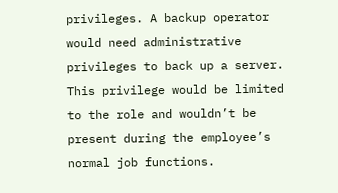privileges. A backup operator would need administrative privileges to back up a server. This privilege would be limited to the role and wouldn’t be present during the employee’s normal job functions.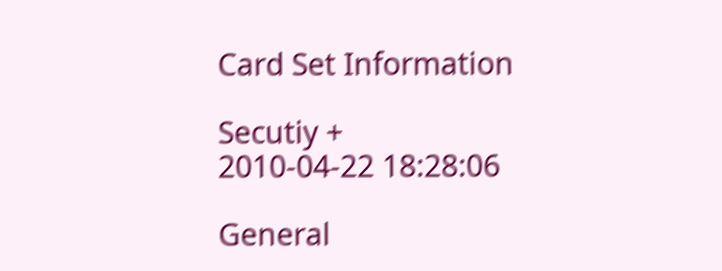Card Set Information

Secutiy +
2010-04-22 18:28:06

General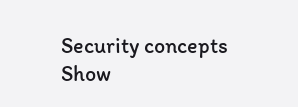Security concepts
Show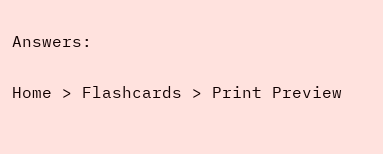Answers:

Home > Flashcards > Print Preview